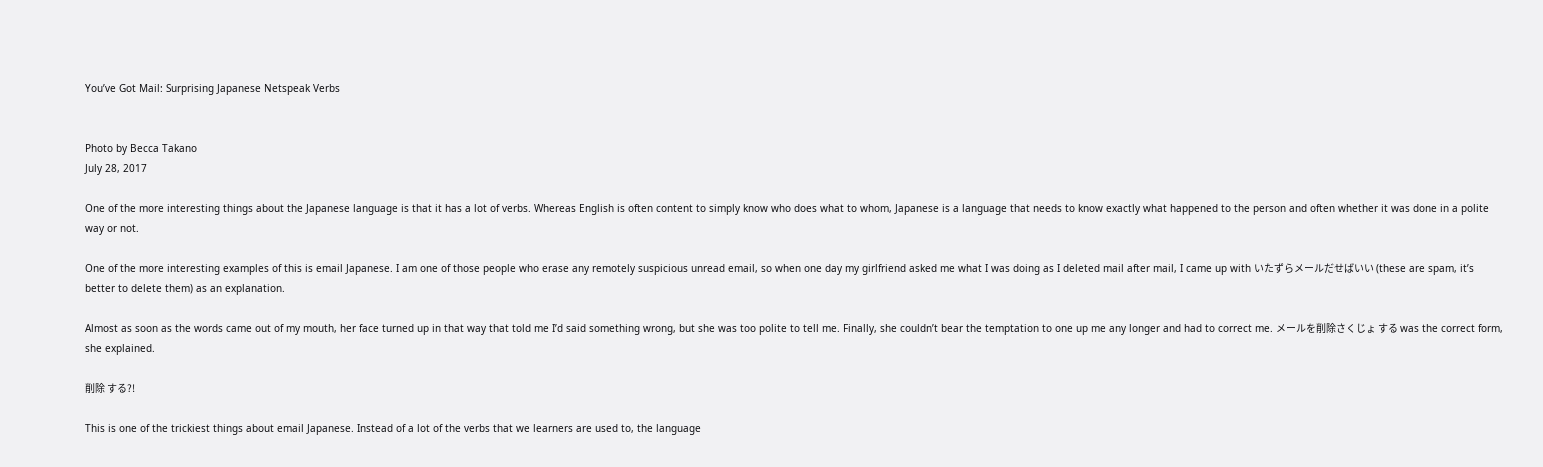You’ve Got Mail: Surprising Japanese Netspeak Verbs


Photo by Becca Takano
July 28, 2017

One of the more interesting things about the Japanese language is that it has a lot of verbs. Whereas English is often content to simply know who does what to whom, Japanese is a language that needs to know exactly what happened to the person and often whether it was done in a polite way or not.

One of the more interesting examples of this is email Japanese. I am one of those people who erase any remotely suspicious unread email, so when one day my girlfriend asked me what I was doing as I deleted mail after mail, I came up with いたずらメールだせばいい (these are spam, it’s better to delete them) as an explanation.

Almost as soon as the words came out of my mouth, her face turned up in that way that told me I’d said something wrong, but she was too polite to tell me. Finally, she couldn’t bear the temptation to one up me any longer and had to correct me. メールを削除さくじょ する was the correct form, she explained.

削除 する?!

This is one of the trickiest things about email Japanese. Instead of a lot of the verbs that we learners are used to, the language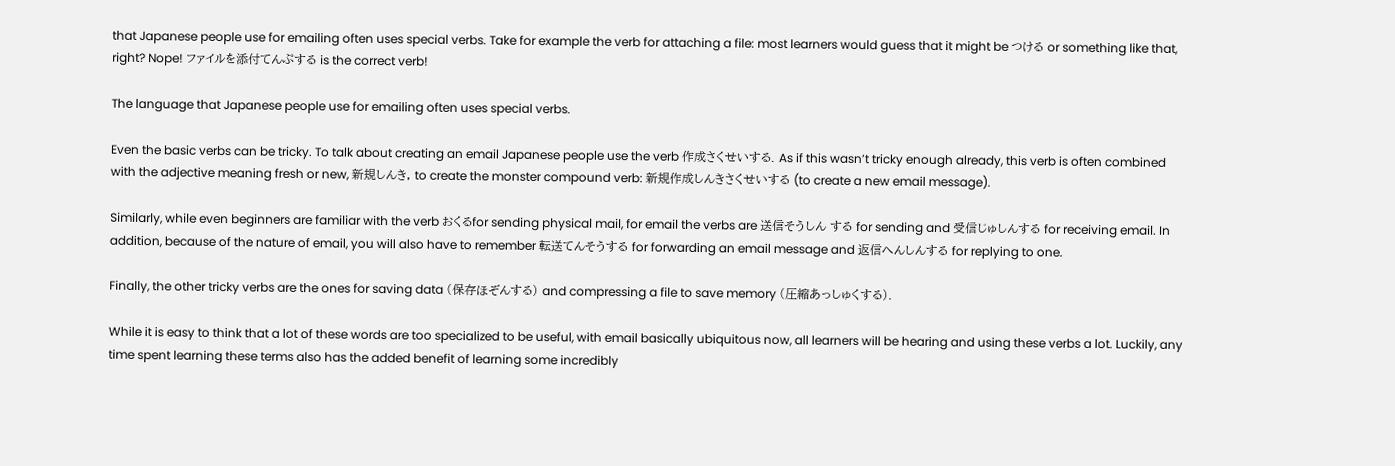that Japanese people use for emailing often uses special verbs. Take for example the verb for attaching a file: most learners would guess that it might be つける or something like that, right? Nope! ファイルを添付てんぷする is the correct verb!

The language that Japanese people use for emailing often uses special verbs.

Even the basic verbs can be tricky. To talk about creating an email Japanese people use the verb 作成さくせいする. As if this wasn’t tricky enough already, this verb is often combined with the adjective meaning fresh or new, 新規しんき, to create the monster compound verb: 新規作成しんきさくせいする (to create a new email message).

Similarly, while even beginners are familiar with the verb おくるfor sending physical mail, for email the verbs are 送信そうしん する for sending and 受信じゅしんする for receiving email. In addition, because of the nature of email, you will also have to remember 転送てんそうする for forwarding an email message and 返信へんしんする for replying to one.

Finally, the other tricky verbs are the ones for saving data (保存ほぞんする) and compressing a file to save memory (圧縮あっしゅくする).

While it is easy to think that a lot of these words are too specialized to be useful, with email basically ubiquitous now, all learners will be hearing and using these verbs a lot. Luckily, any time spent learning these terms also has the added benefit of learning some incredibly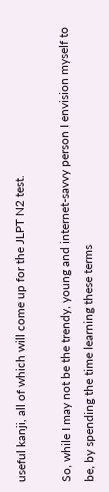useful kanji, all of which will come up for the JLPT N2 test.

So, while I may not be the trendy, young and internet-savvy person I envision myself to be, by spending the time learning these terms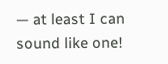— at least I can sound like one!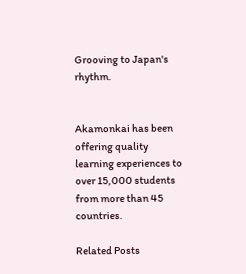Grooving to Japan's rhythm.


Akamonkai has been offering quality learning experiences to over 15,000 students from more than 45 countries.

Related Posts